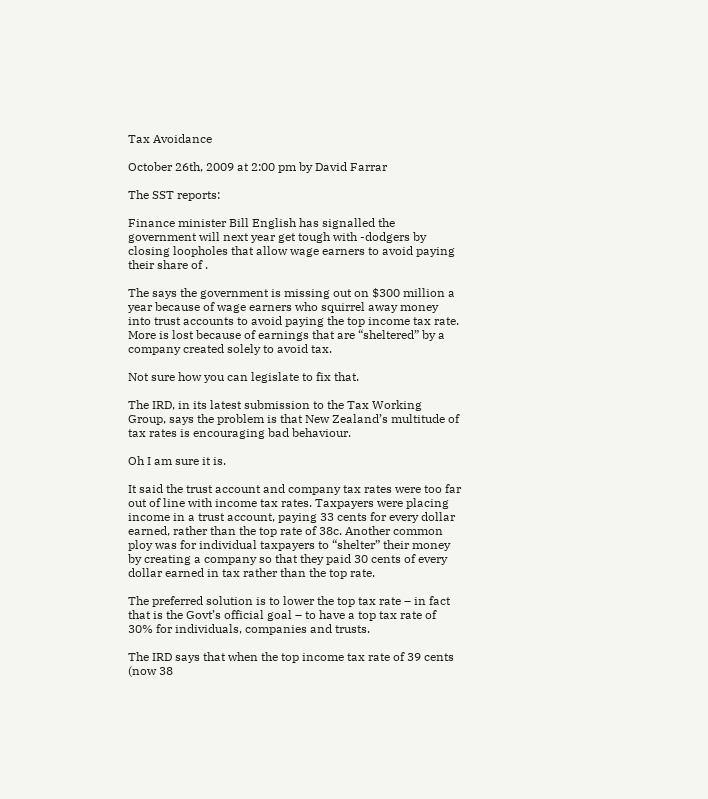Tax Avoidance

October 26th, 2009 at 2:00 pm by David Farrar

The SST reports:

Finance minister Bill English has signalled the government will next year get tough with -dodgers by closing loopholes that allow wage earners to avoid paying their share of .

The says the government is missing out on $300 million a year because of wage earners who squirrel away money into trust accounts to avoid paying the top income tax rate. More is lost because of earnings that are “sheltered” by a company created solely to avoid tax.

Not sure how you can legislate to fix that.

The IRD, in its latest submission to the Tax Working Group, says the problem is that New Zealand’s multitude of tax rates is encouraging bad behaviour.

Oh I am sure it is.

It said the trust account and company tax rates were too far out of line with income tax rates. Taxpayers were placing income in a trust account, paying 33 cents for every dollar earned, rather than the top rate of 38c. Another common ploy was for individual taxpayers to “shelter” their money by creating a company so that they paid 30 cents of every dollar earned in tax rather than the top rate.

The preferred solution is to lower the top tax rate – in fact that is the Govt’s official goal – to have a top tax rate of 30% for individuals, companies and trusts.

The IRD says that when the top income tax rate of 39 cents (now 38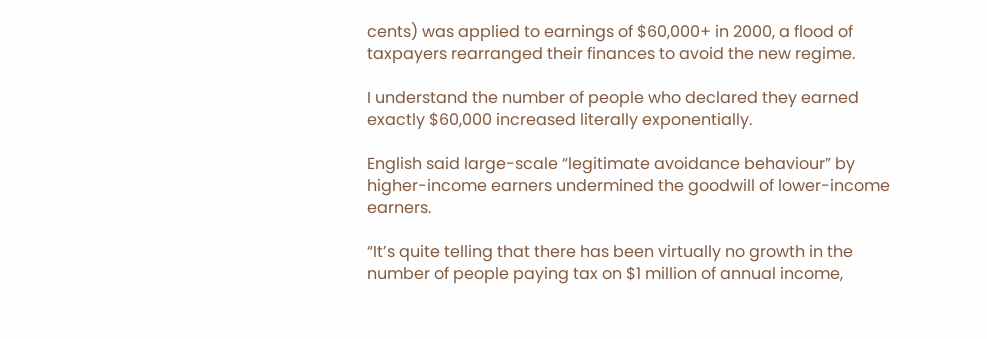cents) was applied to earnings of $60,000+ in 2000, a flood of taxpayers rearranged their finances to avoid the new regime.

I understand the number of people who declared they earned exactly $60,000 increased literally exponentially.

English said large-scale “legitimate avoidance behaviour” by higher-income earners undermined the goodwill of lower-income earners.

“It’s quite telling that there has been virtually no growth in the number of people paying tax on $1 million of annual income,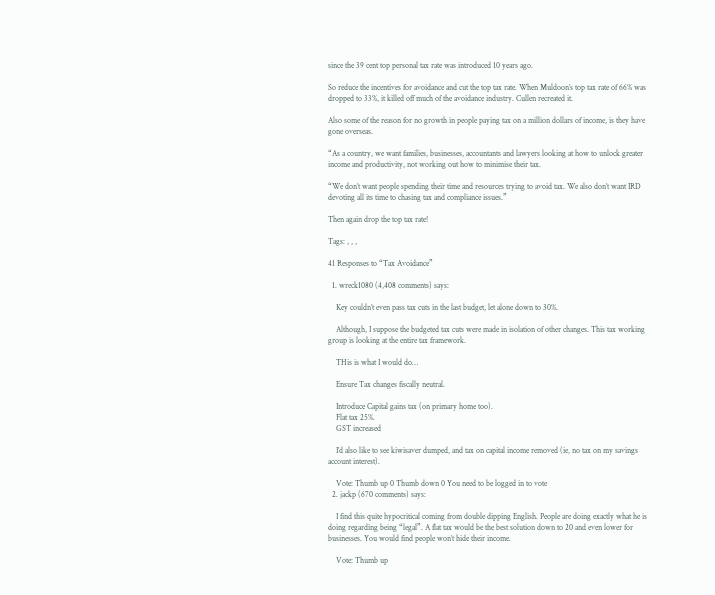since the 39 cent top personal tax rate was introduced 10 years ago.

So reduce the incentives for avoidance and cut the top tax rate. When Muldoon’s top tax rate of 66% was dropped to 33%, it killed off much of the avoidance industry. Cullen recreated it.

Also some of the reason for no growth in people paying tax on a million dollars of income, is they have gone overseas.

“As a country, we want families, businesses, accountants and lawyers looking at how to unlock greater income and productivity, not working out how to minimise their tax.

“We don’t want people spending their time and resources trying to avoid tax. We also don’t want IRD devoting all its time to chasing tax and compliance issues.”

Then again drop the top tax rate!

Tags: , , ,

41 Responses to “Tax Avoidance”

  1. wreck1080 (4,408 comments) says:

    Key couldn’t even pass tax cuts in the last budget, let alone down to 30%.

    Although, I suppose the budgeted tax cuts were made in isolation of other changes. This tax working group is looking at the entire tax framework.

    THis is what I would do…

    Ensure Tax changes fiscally neutral.

    Introduce Capital gains tax (on primary home too).
    Flat tax 25%.
    GST increased

    I’d also like to see kiwisaver dumped, and tax on capital income removed (ie, no tax on my savings account interest).

    Vote: Thumb up 0 Thumb down 0 You need to be logged in to vote
  2. jackp (670 comments) says:

    I find this quite hypocritical coming from double dipping English. People are doing exactly what he is doing regarding being “legal”. A flat tax would be the best solution down to 20 and even lower for businesses. You would find people won’t hide their income.

    Vote: Thumb up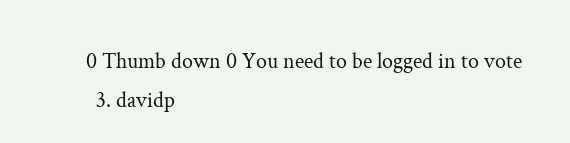0 Thumb down 0 You need to be logged in to vote
  3. davidp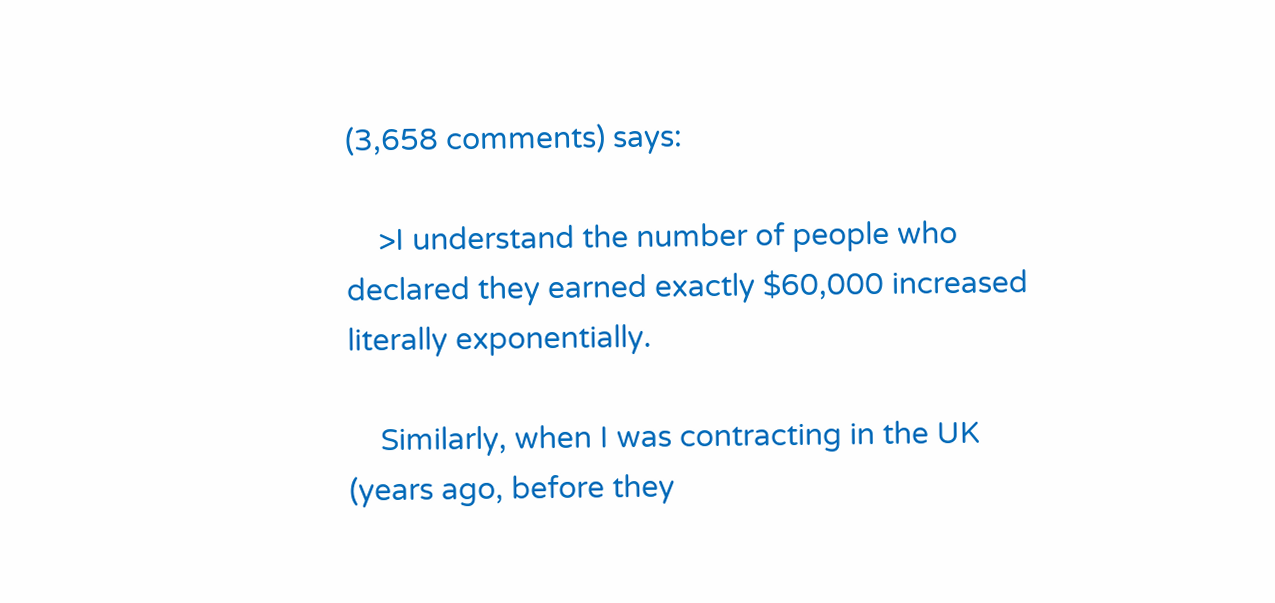(3,658 comments) says:

    >I understand the number of people who declared they earned exactly $60,000 increased literally exponentially.

    Similarly, when I was contracting in the UK (years ago, before they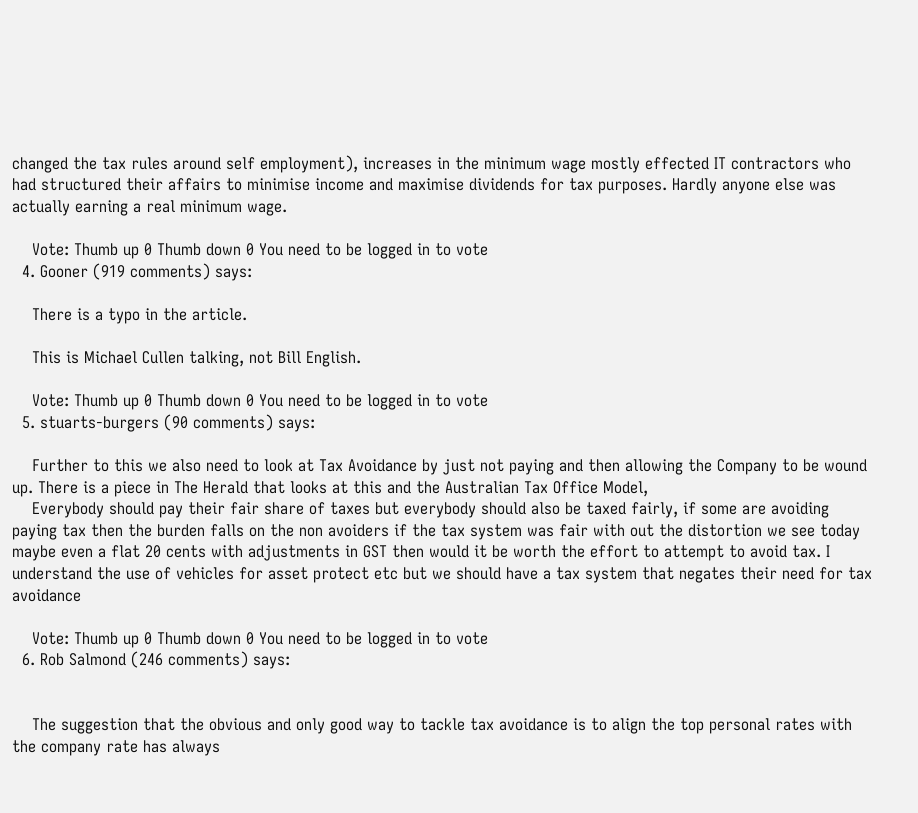changed the tax rules around self employment), increases in the minimum wage mostly effected IT contractors who had structured their affairs to minimise income and maximise dividends for tax purposes. Hardly anyone else was actually earning a real minimum wage.

    Vote: Thumb up 0 Thumb down 0 You need to be logged in to vote
  4. Gooner (919 comments) says:

    There is a typo in the article.

    This is Michael Cullen talking, not Bill English.

    Vote: Thumb up 0 Thumb down 0 You need to be logged in to vote
  5. stuarts-burgers (90 comments) says:

    Further to this we also need to look at Tax Avoidance by just not paying and then allowing the Company to be wound up. There is a piece in The Herald that looks at this and the Australian Tax Office Model,
    Everybody should pay their fair share of taxes but everybody should also be taxed fairly, if some are avoiding paying tax then the burden falls on the non avoiders if the tax system was fair with out the distortion we see today maybe even a flat 20 cents with adjustments in GST then would it be worth the effort to attempt to avoid tax. I understand the use of vehicles for asset protect etc but we should have a tax system that negates their need for tax avoidance

    Vote: Thumb up 0 Thumb down 0 You need to be logged in to vote
  6. Rob Salmond (246 comments) says:


    The suggestion that the obvious and only good way to tackle tax avoidance is to align the top personal rates with the company rate has always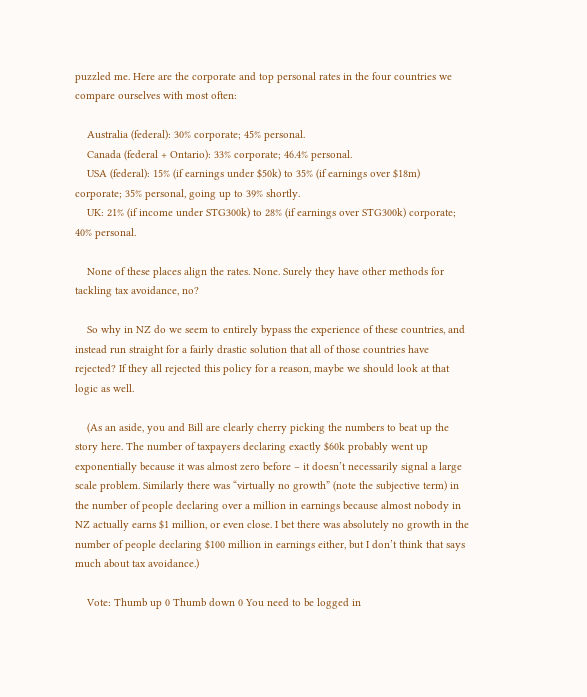puzzled me. Here are the corporate and top personal rates in the four countries we compare ourselves with most often:

    Australia (federal): 30% corporate; 45% personal.
    Canada (federal + Ontario): 33% corporate; 46.4% personal.
    USA (federal): 15% (if earnings under $50k) to 35% (if earnings over $18m) corporate; 35% personal, going up to 39% shortly.
    UK: 21% (if income under STG300k) to 28% (if earnings over STG300k) corporate; 40% personal.

    None of these places align the rates. None. Surely they have other methods for tackling tax avoidance, no?

    So why in NZ do we seem to entirely bypass the experience of these countries, and instead run straight for a fairly drastic solution that all of those countries have rejected? If they all rejected this policy for a reason, maybe we should look at that logic as well.

    (As an aside, you and Bill are clearly cherry picking the numbers to beat up the story here. The number of taxpayers declaring exactly $60k probably went up exponentially because it was almost zero before – it doesn’t necessarily signal a large scale problem. Similarly there was “virtually no growth” (note the subjective term) in the number of people declaring over a million in earnings because almost nobody in NZ actually earns $1 million, or even close. I bet there was absolutely no growth in the number of people declaring $100 million in earnings either, but I don’t think that says much about tax avoidance.)

    Vote: Thumb up 0 Thumb down 0 You need to be logged in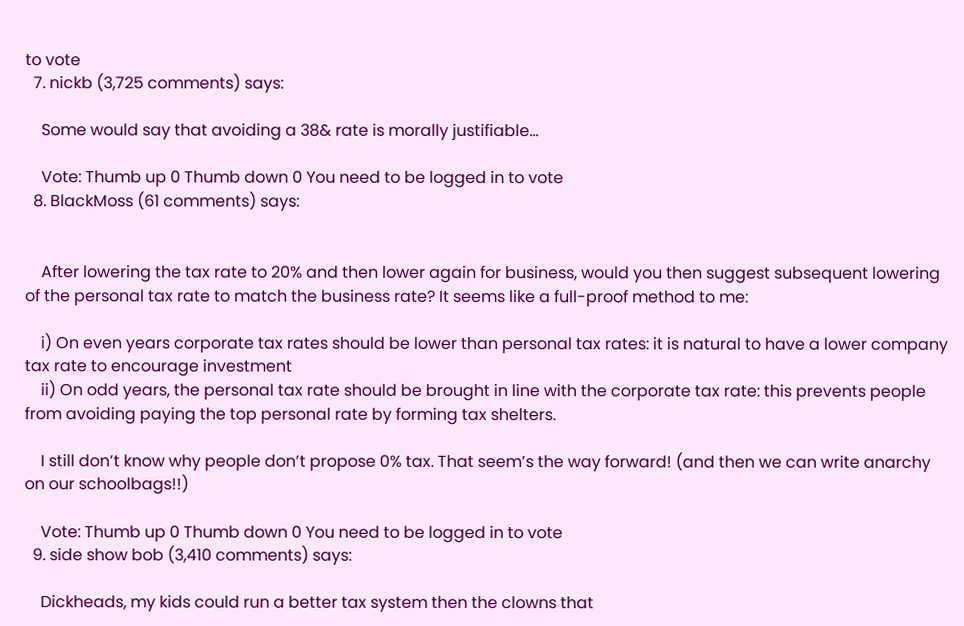to vote
  7. nickb (3,725 comments) says:

    Some would say that avoiding a 38& rate is morally justifiable…

    Vote: Thumb up 0 Thumb down 0 You need to be logged in to vote
  8. BlackMoss (61 comments) says:


    After lowering the tax rate to 20% and then lower again for business, would you then suggest subsequent lowering of the personal tax rate to match the business rate? It seems like a full-proof method to me:

    i) On even years corporate tax rates should be lower than personal tax rates: it is natural to have a lower company tax rate to encourage investment
    ii) On odd years, the personal tax rate should be brought in line with the corporate tax rate: this prevents people from avoiding paying the top personal rate by forming tax shelters.

    I still don’t know why people don’t propose 0% tax. That seem’s the way forward! (and then we can write anarchy on our schoolbags!!)

    Vote: Thumb up 0 Thumb down 0 You need to be logged in to vote
  9. side show bob (3,410 comments) says:

    Dickheads, my kids could run a better tax system then the clowns that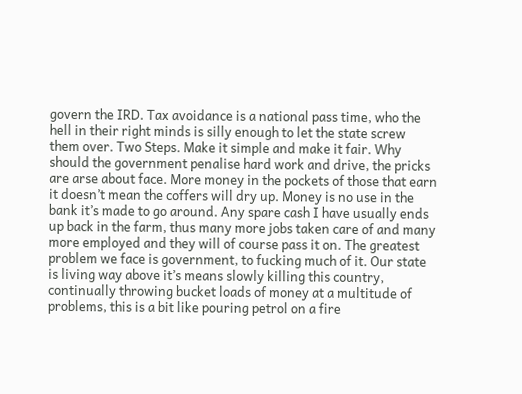govern the IRD. Tax avoidance is a national pass time, who the hell in their right minds is silly enough to let the state screw them over. Two Steps. Make it simple and make it fair. Why should the government penalise hard work and drive, the pricks are arse about face. More money in the pockets of those that earn it doesn’t mean the coffers will dry up. Money is no use in the bank it’s made to go around. Any spare cash I have usually ends up back in the farm, thus many more jobs taken care of and many more employed and they will of course pass it on. The greatest problem we face is government, to fucking much of it. Our state is living way above it’s means slowly killing this country, continually throwing bucket loads of money at a multitude of problems, this is a bit like pouring petrol on a fire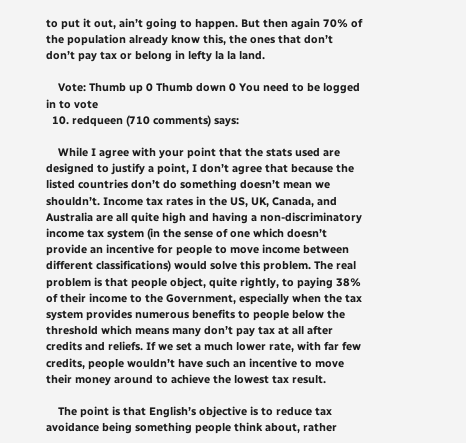to put it out, ain’t going to happen. But then again 70% of the population already know this, the ones that don’t don’t pay tax or belong in lefty la la land.

    Vote: Thumb up 0 Thumb down 0 You need to be logged in to vote
  10. redqueen (710 comments) says:

    While I agree with your point that the stats used are designed to justify a point, I don’t agree that because the listed countries don’t do something doesn’t mean we shouldn’t. Income tax rates in the US, UK, Canada, and Australia are all quite high and having a non-discriminatory income tax system (in the sense of one which doesn’t provide an incentive for people to move income between different classifications) would solve this problem. The real problem is that people object, quite rightly, to paying 38% of their income to the Government, especially when the tax system provides numerous benefits to people below the threshold which means many don’t pay tax at all after credits and reliefs. If we set a much lower rate, with far few credits, people wouldn’t have such an incentive to move their money around to achieve the lowest tax result.

    The point is that English’s objective is to reduce tax avoidance being something people think about, rather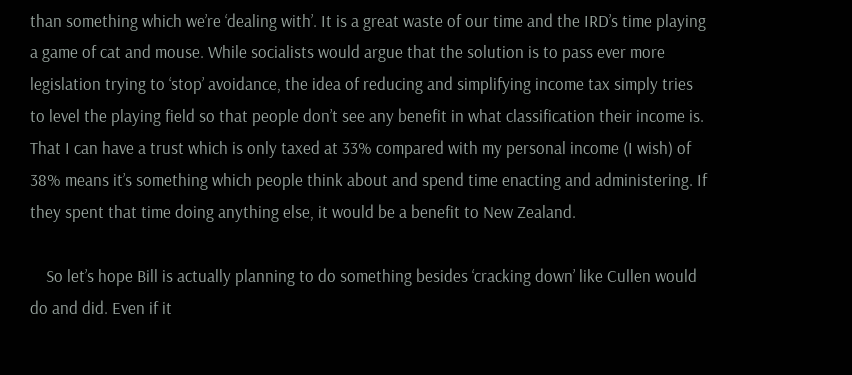than something which we’re ‘dealing with’. It is a great waste of our time and the IRD’s time playing a game of cat and mouse. While socialists would argue that the solution is to pass ever more legislation trying to ‘stop’ avoidance, the idea of reducing and simplifying income tax simply tries to level the playing field so that people don’t see any benefit in what classification their income is. That I can have a trust which is only taxed at 33% compared with my personal income (I wish) of 38% means it’s something which people think about and spend time enacting and administering. If they spent that time doing anything else, it would be a benefit to New Zealand.

    So let’s hope Bill is actually planning to do something besides ‘cracking down’ like Cullen would do and did. Even if it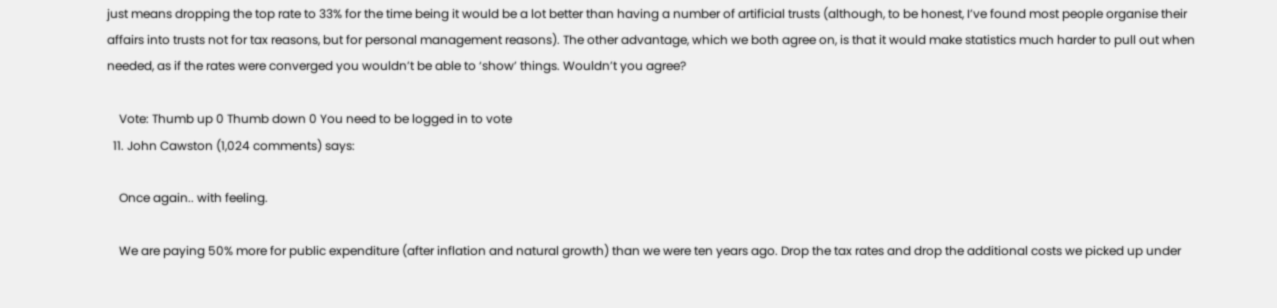just means dropping the top rate to 33% for the time being it would be a lot better than having a number of artificial trusts (although, to be honest, I’ve found most people organise their affairs into trusts not for tax reasons, but for personal management reasons). The other advantage, which we both agree on, is that it would make statistics much harder to pull out when needed, as if the rates were converged you wouldn’t be able to ‘show’ things. Wouldn’t you agree?

    Vote: Thumb up 0 Thumb down 0 You need to be logged in to vote
  11. John Cawston (1,024 comments) says:

    Once again.. with feeling.

    We are paying 50% more for public expenditure (after inflation and natural growth) than we were ten years ago. Drop the tax rates and drop the additional costs we picked up under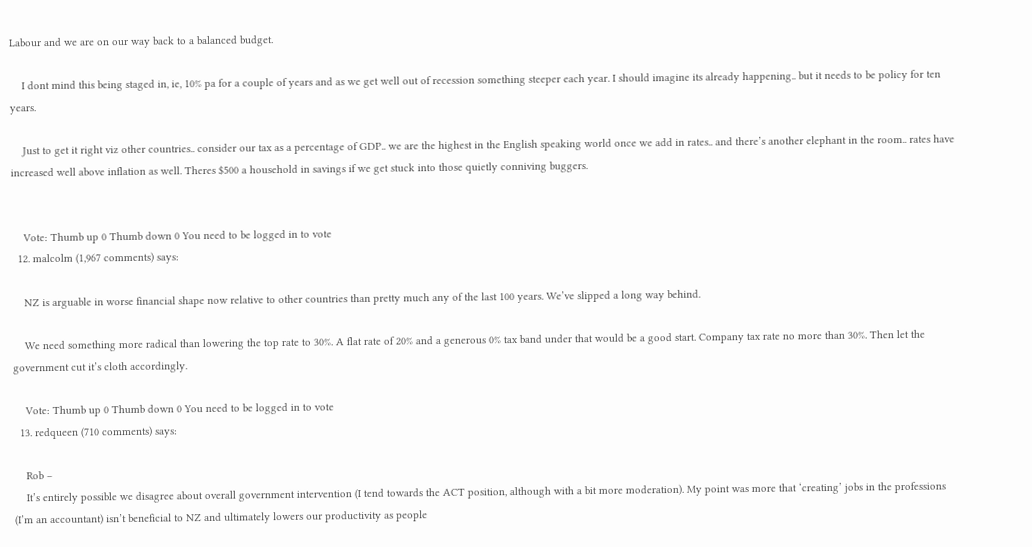Labour and we are on our way back to a balanced budget.

    I dont mind this being staged in, ie, 10% pa for a couple of years and as we get well out of recession something steeper each year. I should imagine its already happening.. but it needs to be policy for ten years.

    Just to get it right viz other countries.. consider our tax as a percentage of GDP.. we are the highest in the English speaking world once we add in rates.. and there’s another elephant in the room.. rates have increased well above inflation as well. Theres $500 a household in savings if we get stuck into those quietly conniving buggers.


    Vote: Thumb up 0 Thumb down 0 You need to be logged in to vote
  12. malcolm (1,967 comments) says:

    NZ is arguable in worse financial shape now relative to other countries than pretty much any of the last 100 years. We’ve slipped a long way behind.

    We need something more radical than lowering the top rate to 30%. A flat rate of 20% and a generous 0% tax band under that would be a good start. Company tax rate no more than 30%. Then let the government cut it’s cloth accordingly.

    Vote: Thumb up 0 Thumb down 0 You need to be logged in to vote
  13. redqueen (710 comments) says:

    Rob –
    It’s entirely possible we disagree about overall government intervention (I tend towards the ACT position, although with a bit more moderation). My point was more that ‘creating’ jobs in the professions (I’m an accountant) isn’t beneficial to NZ and ultimately lowers our productivity as people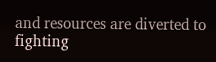and resources are diverted to fighting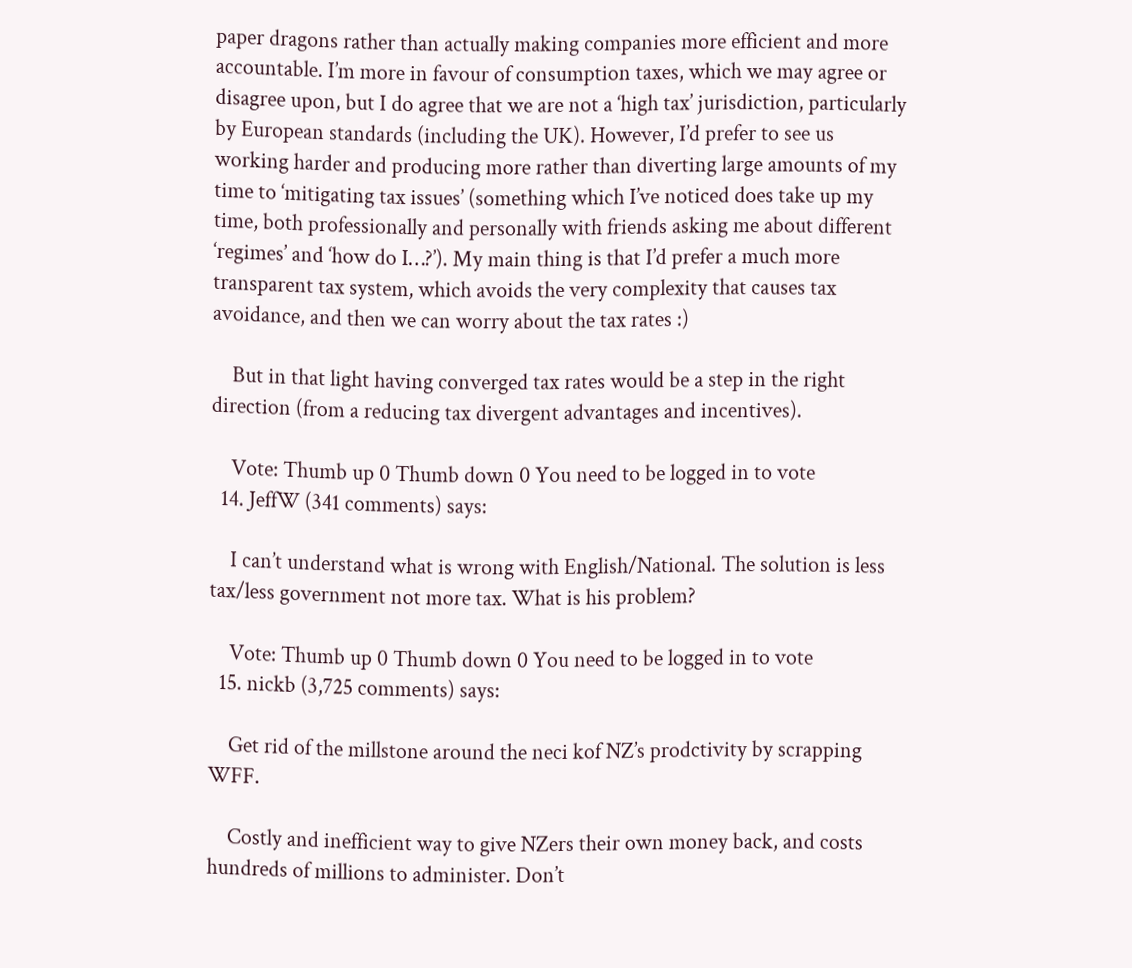paper dragons rather than actually making companies more efficient and more accountable. I’m more in favour of consumption taxes, which we may agree or disagree upon, but I do agree that we are not a ‘high tax’ jurisdiction, particularly by European standards (including the UK). However, I’d prefer to see us working harder and producing more rather than diverting large amounts of my time to ‘mitigating tax issues’ (something which I’ve noticed does take up my time, both professionally and personally with friends asking me about different ‘regimes’ and ‘how do I…?’). My main thing is that I’d prefer a much more transparent tax system, which avoids the very complexity that causes tax avoidance, and then we can worry about the tax rates :)

    But in that light having converged tax rates would be a step in the right direction (from a reducing tax divergent advantages and incentives).

    Vote: Thumb up 0 Thumb down 0 You need to be logged in to vote
  14. JeffW (341 comments) says:

    I can’t understand what is wrong with English/National. The solution is less tax/less government not more tax. What is his problem?

    Vote: Thumb up 0 Thumb down 0 You need to be logged in to vote
  15. nickb (3,725 comments) says:

    Get rid of the millstone around the neci kof NZ’s prodctivity by scrapping WFF.

    Costly and inefficient way to give NZers their own money back, and costs hundreds of millions to administer. Don’t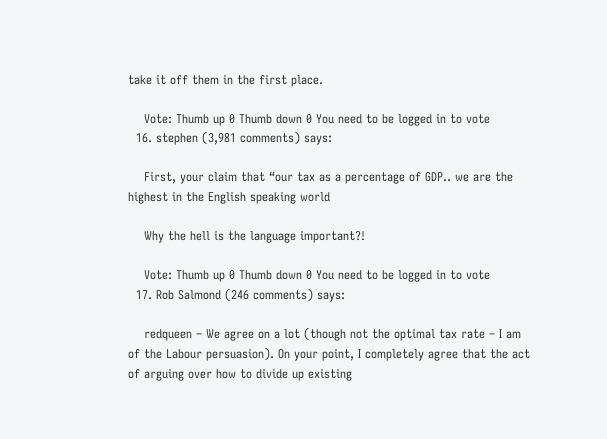take it off them in the first place.

    Vote: Thumb up 0 Thumb down 0 You need to be logged in to vote
  16. stephen (3,981 comments) says:

    First, your claim that “our tax as a percentage of GDP.. we are the highest in the English speaking world

    Why the hell is the language important?!

    Vote: Thumb up 0 Thumb down 0 You need to be logged in to vote
  17. Rob Salmond (246 comments) says:

    redqueen – We agree on a lot (though not the optimal tax rate – I am of the Labour persuasion). On your point, I completely agree that the act of arguing over how to divide up existing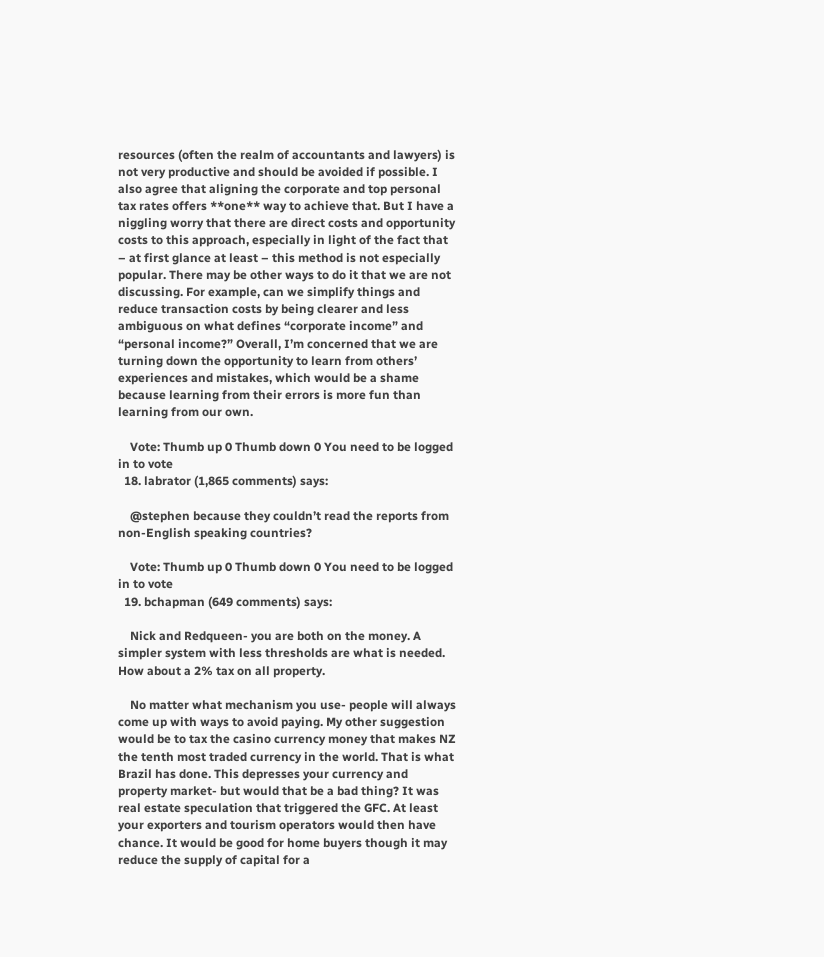resources (often the realm of accountants and lawyers) is not very productive and should be avoided if possible. I also agree that aligning the corporate and top personal tax rates offers **one** way to achieve that. But I have a niggling worry that there are direct costs and opportunity costs to this approach, especially in light of the fact that – at first glance at least – this method is not especially popular. There may be other ways to do it that we are not discussing. For example, can we simplify things and reduce transaction costs by being clearer and less ambiguous on what defines “corporate income” and “personal income?” Overall, I’m concerned that we are turning down the opportunity to learn from others’ experiences and mistakes, which would be a shame because learning from their errors is more fun than learning from our own.

    Vote: Thumb up 0 Thumb down 0 You need to be logged in to vote
  18. labrator (1,865 comments) says:

    @stephen because they couldn’t read the reports from non-English speaking countries?

    Vote: Thumb up 0 Thumb down 0 You need to be logged in to vote
  19. bchapman (649 comments) says:

    Nick and Redqueen- you are both on the money. A simpler system with less thresholds are what is needed. How about a 2% tax on all property.

    No matter what mechanism you use- people will always come up with ways to avoid paying. My other suggestion would be to tax the casino currency money that makes NZ the tenth most traded currency in the world. That is what Brazil has done. This depresses your currency and property market- but would that be a bad thing? It was real estate speculation that triggered the GFC. At least your exporters and tourism operators would then have chance. It would be good for home buyers though it may reduce the supply of capital for a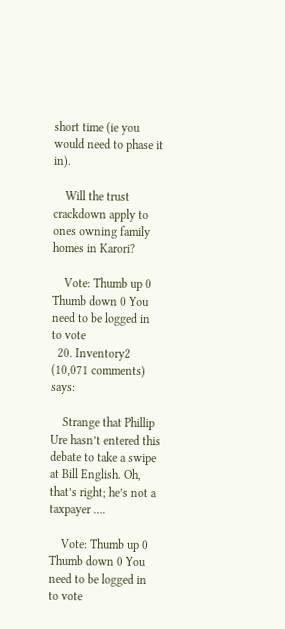short time (ie you would need to phase it in).

    Will the trust crackdown apply to ones owning family homes in Karori?

    Vote: Thumb up 0 Thumb down 0 You need to be logged in to vote
  20. Inventory2 (10,071 comments) says:

    Strange that Phillip Ure hasn’t entered this debate to take a swipe at Bill English. Oh, that’s right; he’s not a taxpayer ….

    Vote: Thumb up 0 Thumb down 0 You need to be logged in to vote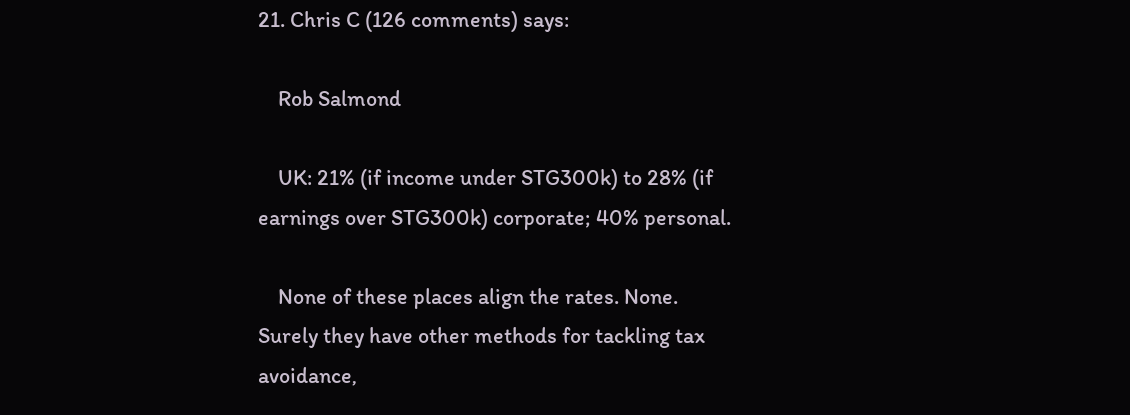21. Chris C (126 comments) says:

    Rob Salmond

    UK: 21% (if income under STG300k) to 28% (if earnings over STG300k) corporate; 40% personal.

    None of these places align the rates. None. Surely they have other methods for tackling tax avoidance,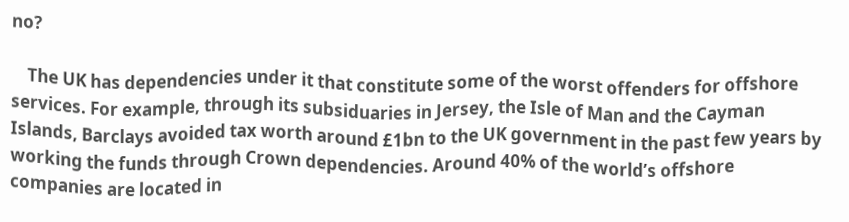no?

    The UK has dependencies under it that constitute some of the worst offenders for offshore services. For example, through its subsiduaries in Jersey, the Isle of Man and the Cayman Islands, Barclays avoided tax worth around £1bn to the UK government in the past few years by working the funds through Crown dependencies. Around 40% of the world’s offshore companies are located in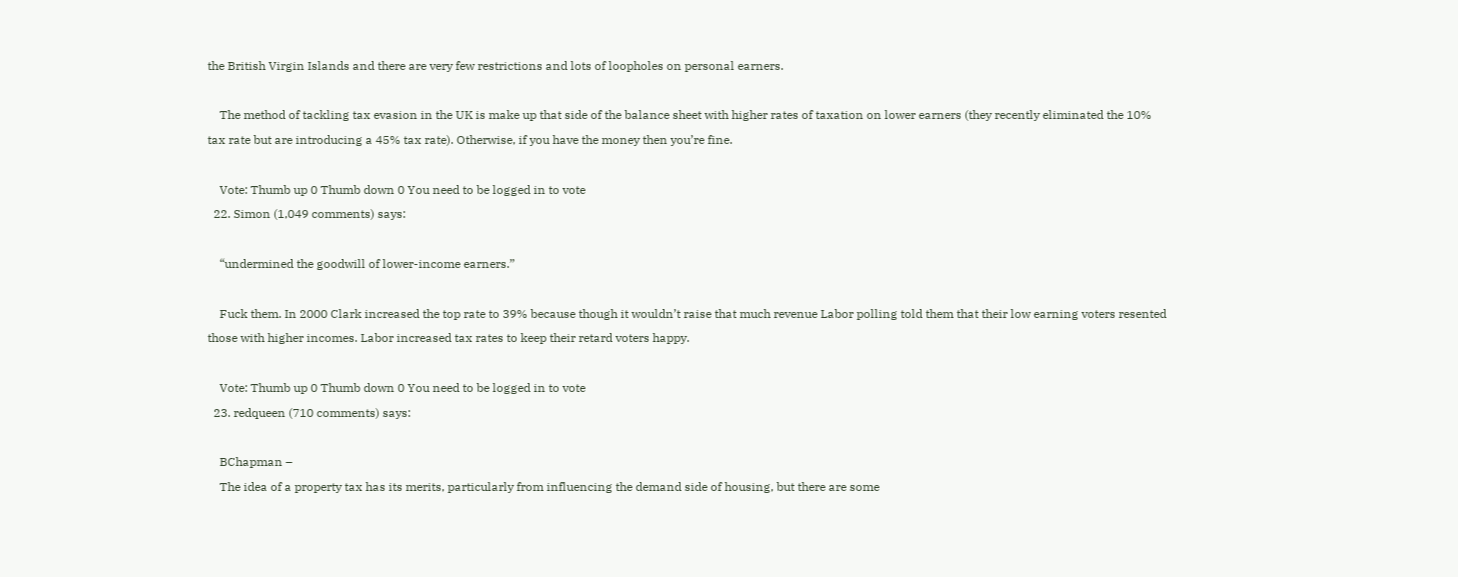the British Virgin Islands and there are very few restrictions and lots of loopholes on personal earners.

    The method of tackling tax evasion in the UK is make up that side of the balance sheet with higher rates of taxation on lower earners (they recently eliminated the 10% tax rate but are introducing a 45% tax rate). Otherwise, if you have the money then you’re fine.

    Vote: Thumb up 0 Thumb down 0 You need to be logged in to vote
  22. Simon (1,049 comments) says:

    “undermined the goodwill of lower-income earners.”

    Fuck them. In 2000 Clark increased the top rate to 39% because though it wouldn’t raise that much revenue Labor polling told them that their low earning voters resented those with higher incomes. Labor increased tax rates to keep their retard voters happy.

    Vote: Thumb up 0 Thumb down 0 You need to be logged in to vote
  23. redqueen (710 comments) says:

    BChapman –
    The idea of a property tax has its merits, particularly from influencing the demand side of housing, but there are some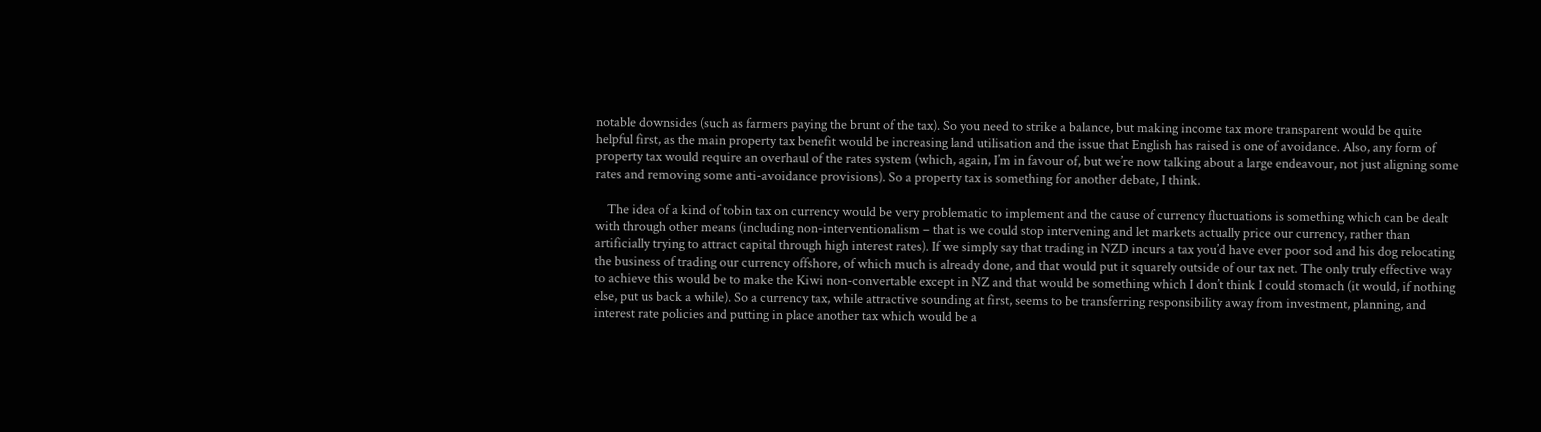notable downsides (such as farmers paying the brunt of the tax). So you need to strike a balance, but making income tax more transparent would be quite helpful first, as the main property tax benefit would be increasing land utilisation and the issue that English has raised is one of avoidance. Also, any form of property tax would require an overhaul of the rates system (which, again, I’m in favour of, but we’re now talking about a large endeavour, not just aligning some rates and removing some anti-avoidance provisions). So a property tax is something for another debate, I think.

    The idea of a kind of tobin tax on currency would be very problematic to implement and the cause of currency fluctuations is something which can be dealt with through other means (including non-interventionalism – that is we could stop intervening and let markets actually price our currency, rather than artificially trying to attract capital through high interest rates). If we simply say that trading in NZD incurs a tax you’d have ever poor sod and his dog relocating the business of trading our currency offshore, of which much is already done, and that would put it squarely outside of our tax net. The only truly effective way to achieve this would be to make the Kiwi non-convertable except in NZ and that would be something which I don’t think I could stomach (it would, if nothing else, put us back a while). So a currency tax, while attractive sounding at first, seems to be transferring responsibility away from investment, planning, and interest rate policies and putting in place another tax which would be a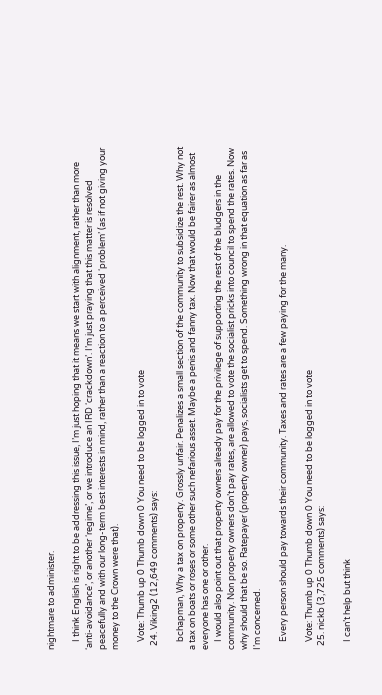nightmare to administer.

    I think English is right to be addressing this issue, I’m just hoping that it means we start with alignment, rather than more ‘anti-avoidance’, or another ‘regime’, or we introduce an IRD ‘crackdown’. I’m just praying that this matter is resolved peacefully and with our long-term best interests in mind, rather than a reaction to a perceived ‘problem’ (as if not giving your money to the Crown were that).

    Vote: Thumb up 0 Thumb down 0 You need to be logged in to vote
  24. Viking2 (12,649 comments) says:

    bchapman, Why a tax on property. Grossly unfair. Penalizes a small section of the community to subsidize the rest. Why not a tax on boats or roses or some other such nefarious asset. Maybe a penis and fanny tax. Now that would be fairer as almost everyone has one or other.
    I would also point out that property owners already pay for the privilege of supporting the rest of the bludgers in the community. Non property owners don’t pay rates, are allowed to vote the socialist pricks into council to spend the rates. Now why should that be so. Ratepayer (property owner) pays, socialists get to spend. Something wrong in that equation as far as I’m concerned.

    Every person should pay towards their community. Taxes and rates are a few paying for the many.

    Vote: Thumb up 0 Thumb down 0 You need to be logged in to vote
  25. nickb (3,725 comments) says:

    I can’t help but think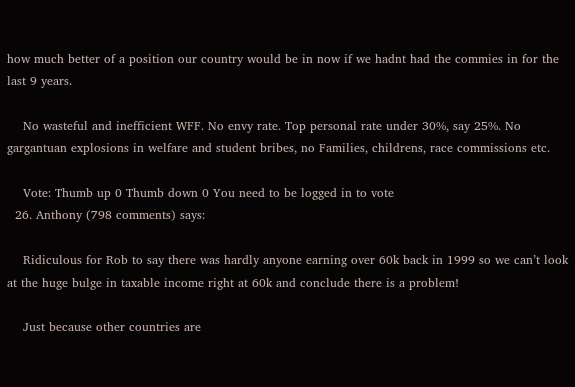how much better of a position our country would be in now if we hadnt had the commies in for the last 9 years.

    No wasteful and inefficient WFF. No envy rate. Top personal rate under 30%, say 25%. No gargantuan explosions in welfare and student bribes, no Families, childrens, race commissions etc.

    Vote: Thumb up 0 Thumb down 0 You need to be logged in to vote
  26. Anthony (798 comments) says:

    Ridiculous for Rob to say there was hardly anyone earning over 60k back in 1999 so we can’t look at the huge bulge in taxable income right at 60k and conclude there is a problem!

    Just because other countries are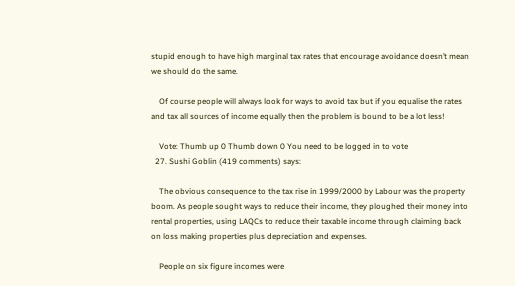stupid enough to have high marginal tax rates that encourage avoidance doesn’t mean we should do the same.

    Of course people will always look for ways to avoid tax but if you equalise the rates and tax all sources of income equally then the problem is bound to be a lot less!

    Vote: Thumb up 0 Thumb down 0 You need to be logged in to vote
  27. Sushi Goblin (419 comments) says:

    The obvious consequence to the tax rise in 1999/2000 by Labour was the property boom. As people sought ways to reduce their income, they ploughed their money into rental properties, using LAQCs to reduce their taxable income through claiming back on loss making properties plus depreciation and expenses.

    People on six figure incomes were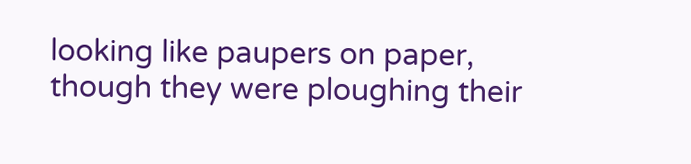looking like paupers on paper, though they were ploughing their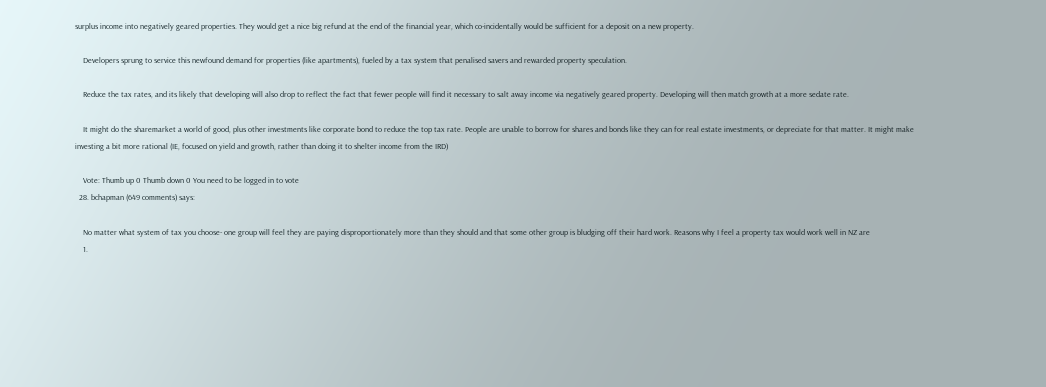surplus income into negatively geared properties. They would get a nice big refund at the end of the financial year, which co-incidentally would be sufficient for a deposit on a new property.

    Developers sprung to service this newfound demand for properties (like apartments), fueled by a tax system that penalised savers and rewarded property speculation.

    Reduce the tax rates, and its likely that developing will also drop to reflect the fact that fewer people will find it necessary to salt away income via negatively geared property. Developing will then match growth at a more sedate rate.

    It might do the sharemarket a world of good, plus other investments like corporate bond to reduce the top tax rate. People are unable to borrow for shares and bonds like they can for real estate investments, or depreciate for that matter. It might make investing a bit more rational (IE, focused on yield and growth, rather than doing it to shelter income from the IRD)

    Vote: Thumb up 0 Thumb down 0 You need to be logged in to vote
  28. bchapman (649 comments) says:

    No matter what system of tax you choose- one group will feel they are paying disproportionately more than they should and that some other group is bludging off their hard work. Reasons why I feel a property tax would work well in NZ are
    1.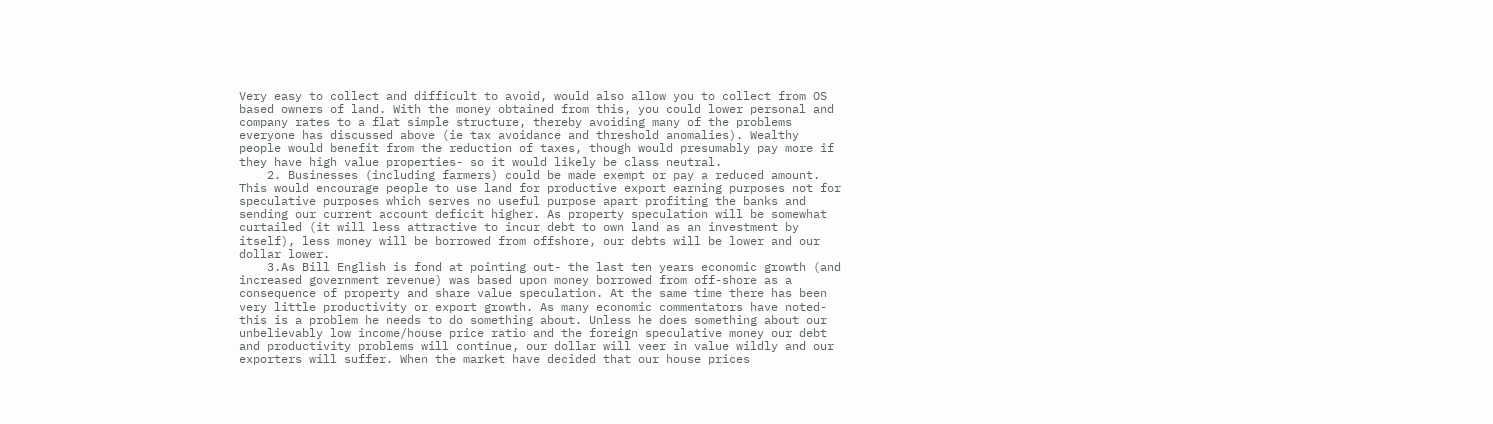Very easy to collect and difficult to avoid, would also allow you to collect from OS based owners of land. With the money obtained from this, you could lower personal and company rates to a flat simple structure, thereby avoiding many of the problems everyone has discussed above (ie tax avoidance and threshold anomalies). Wealthy people would benefit from the reduction of taxes, though would presumably pay more if they have high value properties- so it would likely be class neutral.
    2. Businesses (including farmers) could be made exempt or pay a reduced amount. This would encourage people to use land for productive export earning purposes not for speculative purposes which serves no useful purpose apart profiting the banks and sending our current account deficit higher. As property speculation will be somewhat curtailed (it will less attractive to incur debt to own land as an investment by itself), less money will be borrowed from offshore, our debts will be lower and our dollar lower.
    3.As Bill English is fond at pointing out- the last ten years economic growth (and increased government revenue) was based upon money borrowed from off-shore as a consequence of property and share value speculation. At the same time there has been very little productivity or export growth. As many economic commentators have noted- this is a problem he needs to do something about. Unless he does something about our unbelievably low income/house price ratio and the foreign speculative money our debt and productivity problems will continue, our dollar will veer in value wildly and our exporters will suffer. When the market have decided that our house prices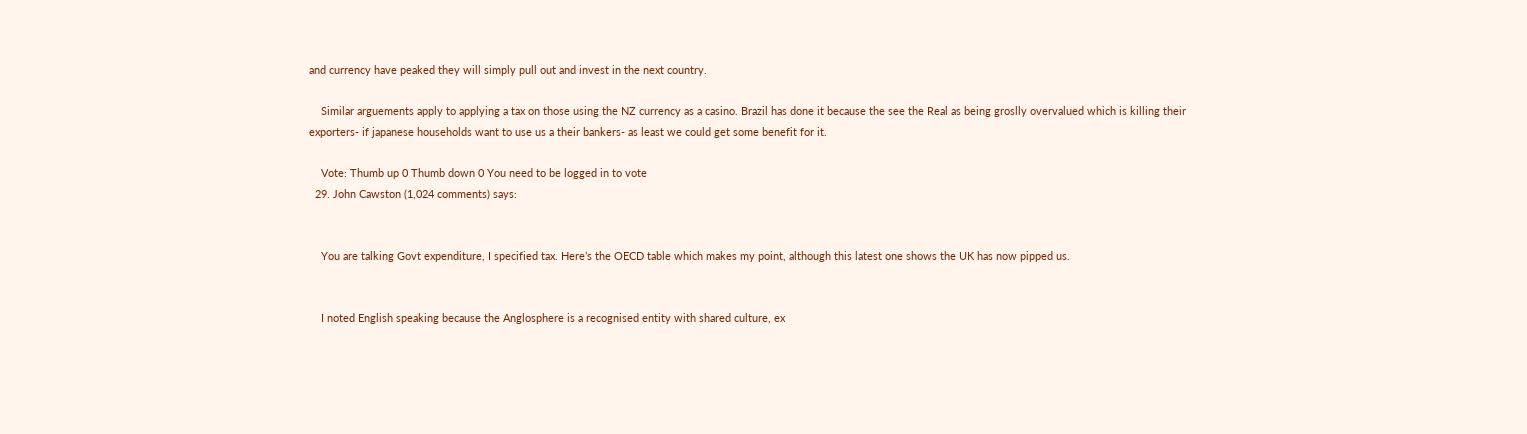and currency have peaked they will simply pull out and invest in the next country.

    Similar arguements apply to applying a tax on those using the NZ currency as a casino. Brazil has done it because the see the Real as being groslly overvalued which is killing their exporters- if japanese households want to use us a their bankers- as least we could get some benefit for it.

    Vote: Thumb up 0 Thumb down 0 You need to be logged in to vote
  29. John Cawston (1,024 comments) says:


    You are talking Govt expenditure, I specified tax. Here’s the OECD table which makes my point, although this latest one shows the UK has now pipped us.


    I noted English speaking because the Anglosphere is a recognised entity with shared culture, ex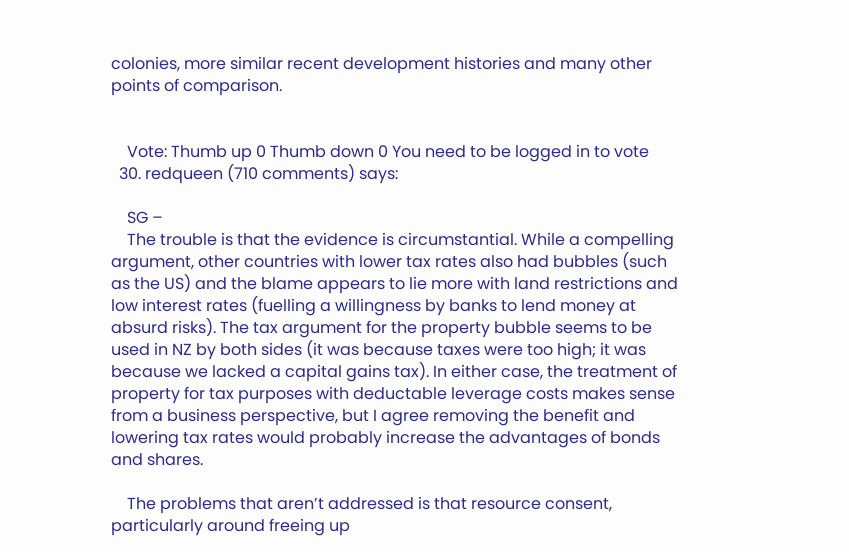colonies, more similar recent development histories and many other points of comparison.


    Vote: Thumb up 0 Thumb down 0 You need to be logged in to vote
  30. redqueen (710 comments) says:

    SG –
    The trouble is that the evidence is circumstantial. While a compelling argument, other countries with lower tax rates also had bubbles (such as the US) and the blame appears to lie more with land restrictions and low interest rates (fuelling a willingness by banks to lend money at absurd risks). The tax argument for the property bubble seems to be used in NZ by both sides (it was because taxes were too high; it was because we lacked a capital gains tax). In either case, the treatment of property for tax purposes with deductable leverage costs makes sense from a business perspective, but I agree removing the benefit and lowering tax rates would probably increase the advantages of bonds and shares.

    The problems that aren’t addressed is that resource consent, particularly around freeing up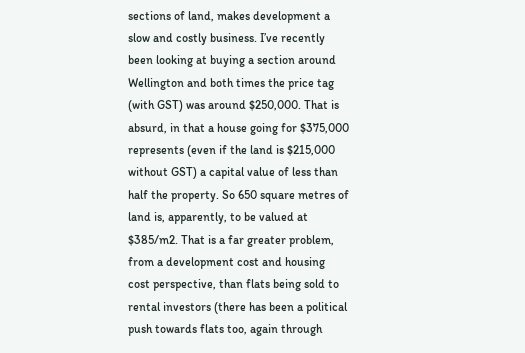sections of land, makes development a slow and costly business. I’ve recently been looking at buying a section around Wellington and both times the price tag (with GST) was around $250,000. That is absurd, in that a house going for $375,000 represents (even if the land is $215,000 without GST) a capital value of less than half the property. So 650 square metres of land is, apparently, to be valued at $385/m2. That is a far greater problem, from a development cost and housing cost perspective, than flats being sold to rental investors (there has been a political push towards flats too, again through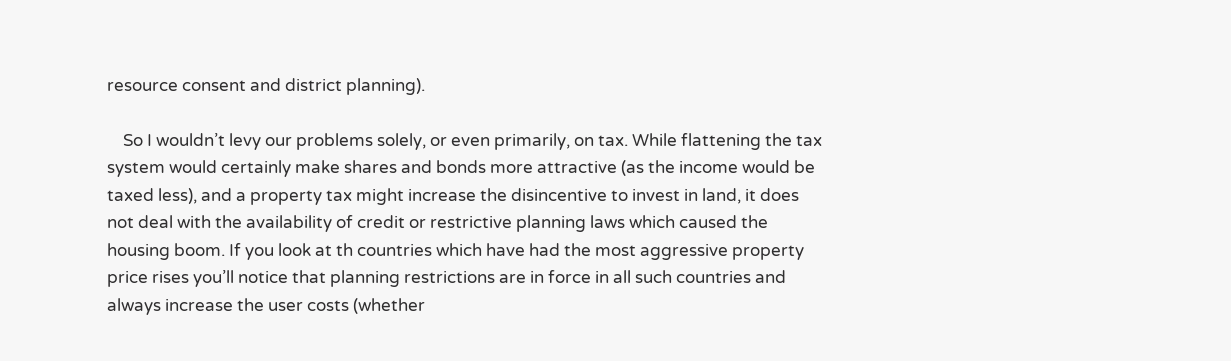resource consent and district planning).

    So I wouldn’t levy our problems solely, or even primarily, on tax. While flattening the tax system would certainly make shares and bonds more attractive (as the income would be taxed less), and a property tax might increase the disincentive to invest in land, it does not deal with the availability of credit or restrictive planning laws which caused the housing boom. If you look at th countries which have had the most aggressive property price rises you’ll notice that planning restrictions are in force in all such countries and always increase the user costs (whether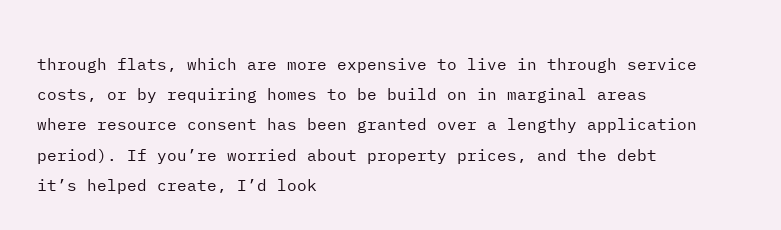through flats, which are more expensive to live in through service costs, or by requiring homes to be build on in marginal areas where resource consent has been granted over a lengthy application period). If you’re worried about property prices, and the debt it’s helped create, I’d look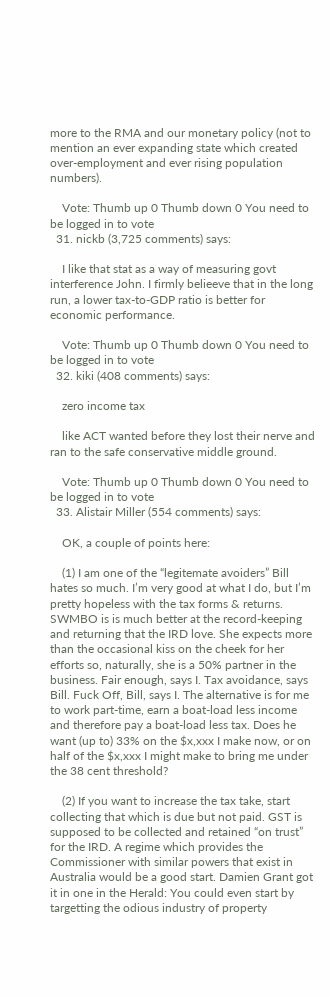more to the RMA and our monetary policy (not to mention an ever expanding state which created over-employment and ever rising population numbers).

    Vote: Thumb up 0 Thumb down 0 You need to be logged in to vote
  31. nickb (3,725 comments) says:

    I like that stat as a way of measuring govt interference John. I firmly belieeve that in the long run, a lower tax-to-GDP ratio is better for economic performance.

    Vote: Thumb up 0 Thumb down 0 You need to be logged in to vote
  32. kiki (408 comments) says:

    zero income tax

    like ACT wanted before they lost their nerve and ran to the safe conservative middle ground.

    Vote: Thumb up 0 Thumb down 0 You need to be logged in to vote
  33. Alistair Miller (554 comments) says:

    OK, a couple of points here:

    (1) I am one of the “legitemate avoiders” Bill hates so much. I’m very good at what I do, but I’m pretty hopeless with the tax forms & returns. SWMBO is is much better at the record-keeping and returning that the IRD love. She expects more than the occasional kiss on the cheek for her efforts so, naturally, she is a 50% partner in the business. Fair enough, says I. Tax avoidance, says Bill. Fuck Off, Bill, says I. The alternative is for me to work part-time, earn a boat-load less income and therefore pay a boat-load less tax. Does he want (up to) 33% on the $x,xxx I make now, or on half of the $x,xxx I might make to bring me under the 38 cent threshold?

    (2) If you want to increase the tax take, start collecting that which is due but not paid. GST is supposed to be collected and retained “on trust” for the IRD. A regime which provides the Commissioner with similar powers that exist in Australia would be a good start. Damien Grant got it in one in the Herald: You could even start by targetting the odious industry of property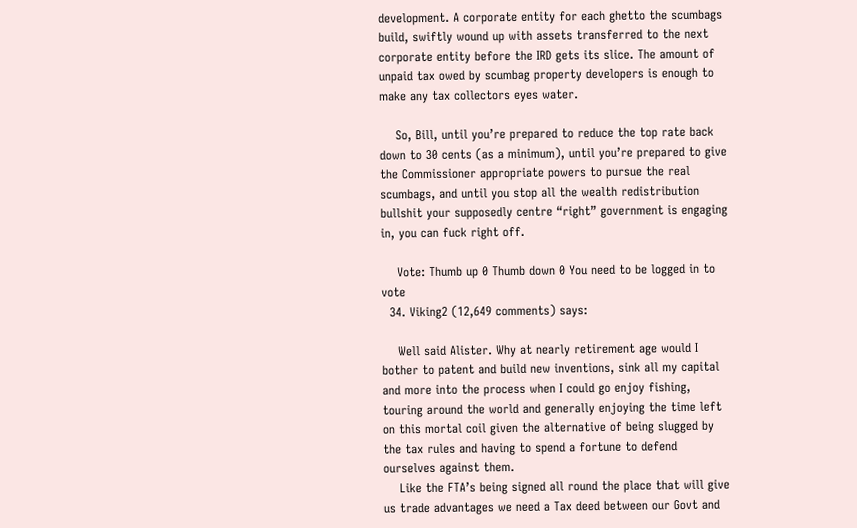development. A corporate entity for each ghetto the scumbags build, swiftly wound up with assets transferred to the next corporate entity before the IRD gets its slice. The amount of unpaid tax owed by scumbag property developers is enough to make any tax collectors eyes water.

    So, Bill, until you’re prepared to reduce the top rate back down to 30 cents (as a minimum), until you’re prepared to give the Commissioner appropriate powers to pursue the real scumbags, and until you stop all the wealth redistribution bullshit your supposedly centre “right” government is engaging in, you can fuck right off.

    Vote: Thumb up 0 Thumb down 0 You need to be logged in to vote
  34. Viking2 (12,649 comments) says:

    Well said Alister. Why at nearly retirement age would I bother to patent and build new inventions, sink all my capital and more into the process when I could go enjoy fishing, touring around the world and generally enjoying the time left on this mortal coil given the alternative of being slugged by the tax rules and having to spend a fortune to defend ourselves against them.
    Like the FTA’s being signed all round the place that will give us trade advantages we need a Tax deed between our Govt and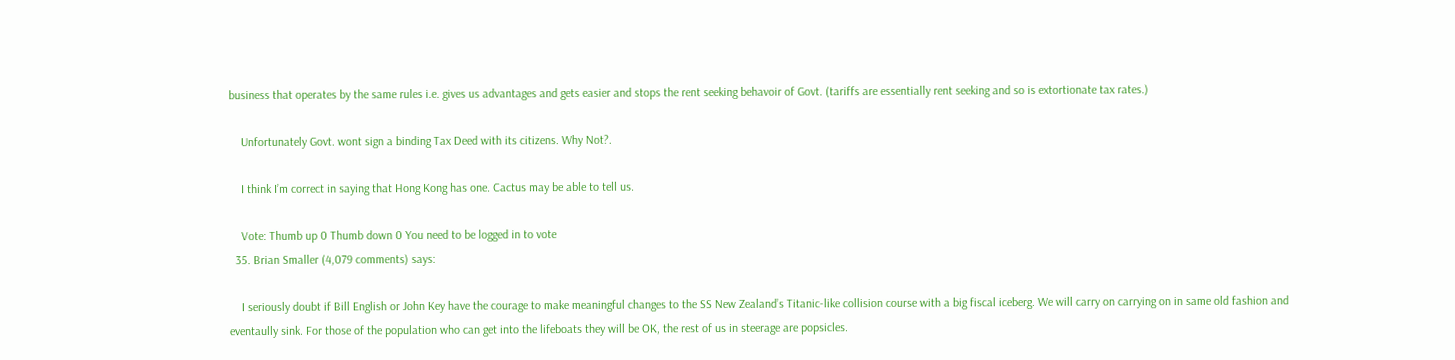business that operates by the same rules i.e. gives us advantages and gets easier and stops the rent seeking behavoir of Govt. (tariffs are essentially rent seeking and so is extortionate tax rates.)

    Unfortunately Govt. wont sign a binding Tax Deed with its citizens. Why Not?.

    I think I’m correct in saying that Hong Kong has one. Cactus may be able to tell us.

    Vote: Thumb up 0 Thumb down 0 You need to be logged in to vote
  35. Brian Smaller (4,079 comments) says:

    I seriously doubt if Bill English or John Key have the courage to make meaningful changes to the SS New Zealand’s Titanic-like collision course with a big fiscal iceberg. We will carry on carrying on in same old fashion and eventaully sink. For those of the population who can get into the lifeboats they will be OK, the rest of us in steerage are popsicles.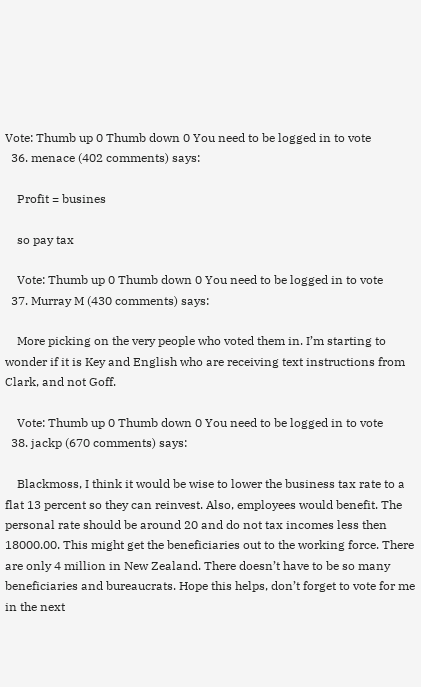Vote: Thumb up 0 Thumb down 0 You need to be logged in to vote
  36. menace (402 comments) says:

    Profit = busines

    so pay tax

    Vote: Thumb up 0 Thumb down 0 You need to be logged in to vote
  37. Murray M (430 comments) says:

    More picking on the very people who voted them in. I’m starting to wonder if it is Key and English who are receiving text instructions from Clark, and not Goff.

    Vote: Thumb up 0 Thumb down 0 You need to be logged in to vote
  38. jackp (670 comments) says:

    Blackmoss, I think it would be wise to lower the business tax rate to a flat 13 percent so they can reinvest. Also, employees would benefit. The personal rate should be around 20 and do not tax incomes less then 18000.00. This might get the beneficiaries out to the working force. There are only 4 million in New Zealand. There doesn’t have to be so many beneficiaries and bureaucrats. Hope this helps, don’t forget to vote for me in the next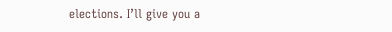elections. I’ll give you a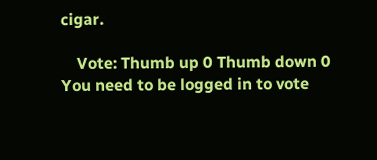cigar.

    Vote: Thumb up 0 Thumb down 0 You need to be logged in to vote